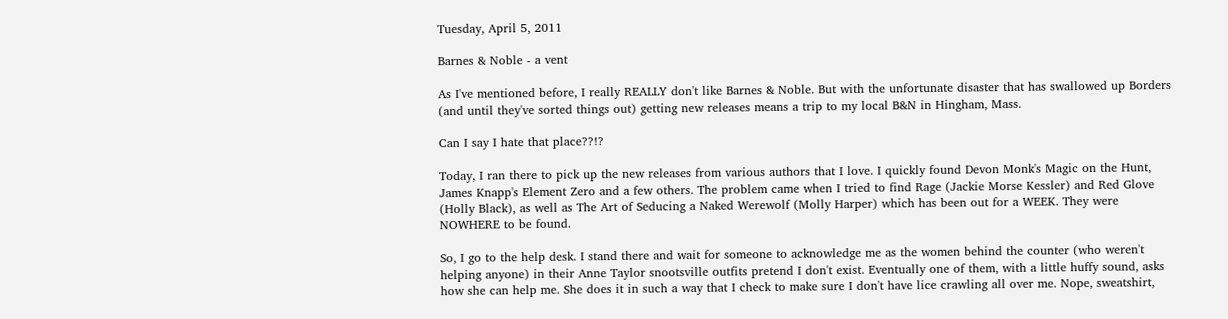Tuesday, April 5, 2011

Barnes & Noble - a vent

As I've mentioned before, I really REALLY don't like Barnes & Noble. But with the unfortunate disaster that has swallowed up Borders (and until they've sorted things out) getting new releases means a trip to my local B&N in Hingham, Mass.

Can I say I hate that place??!?

Today, I ran there to pick up the new releases from various authors that I love. I quickly found Devon Monk's Magic on the Hunt, James Knapp's Element Zero and a few others. The problem came when I tried to find Rage (Jackie Morse Kessler) and Red Glove (Holly Black), as well as The Art of Seducing a Naked Werewolf (Molly Harper) which has been out for a WEEK. They were NOWHERE to be found.

So, I go to the help desk. I stand there and wait for someone to acknowledge me as the women behind the counter (who weren't helping anyone) in their Anne Taylor snootsville outfits pretend I don't exist. Eventually one of them, with a little huffy sound, asks how she can help me. She does it in such a way that I check to make sure I don't have lice crawling all over me. Nope, sweatshirt,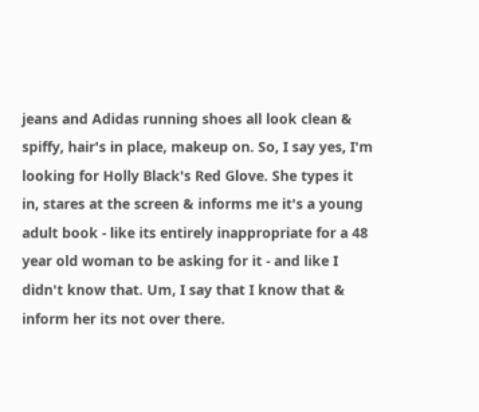jeans and Adidas running shoes all look clean & spiffy, hair's in place, makeup on. So, I say yes, I'm looking for Holly Black's Red Glove. She types it in, stares at the screen & informs me it's a young adult book - like its entirely inappropriate for a 48 year old woman to be asking for it - and like I didn't know that. Um, I say that I know that & inform her its not over there.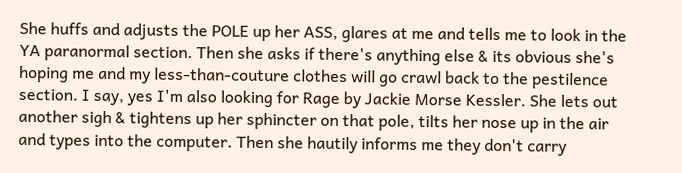She huffs and adjusts the POLE up her ASS, glares at me and tells me to look in the YA paranormal section. Then she asks if there's anything else & its obvious she's hoping me and my less-than-couture clothes will go crawl back to the pestilence section. I say, yes I'm also looking for Rage by Jackie Morse Kessler. She lets out another sigh & tightens up her sphincter on that pole, tilts her nose up in the air and types into the computer. Then she hautily informs me they don't carry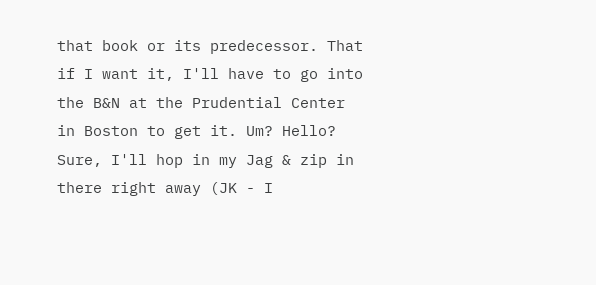that book or its predecessor. That if I want it, I'll have to go into the B&N at the Prudential Center in Boston to get it. Um? Hello? Sure, I'll hop in my Jag & zip in there right away (JK - I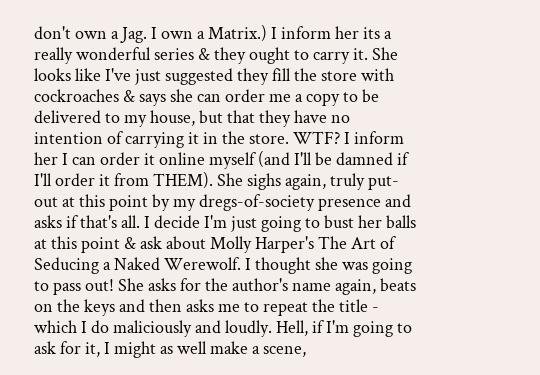don't own a Jag. I own a Matrix.) I inform her its a really wonderful series & they ought to carry it. She looks like I've just suggested they fill the store with cockroaches & says she can order me a copy to be delivered to my house, but that they have no intention of carrying it in the store. WTF? I inform her I can order it online myself (and I'll be damned if I'll order it from THEM). She sighs again, truly put-out at this point by my dregs-of-society presence and asks if that's all. I decide I'm just going to bust her balls at this point & ask about Molly Harper's The Art of Seducing a Naked Werewolf. I thought she was going to pass out! She asks for the author's name again, beats on the keys and then asks me to repeat the title - which I do maliciously and loudly. Hell, if I'm going to ask for it, I might as well make a scene,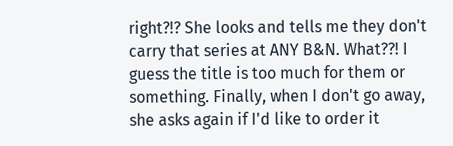right?!? She looks and tells me they don't carry that series at ANY B&N. What??! I guess the title is too much for them or something. Finally, when I don't go away, she asks again if I'd like to order it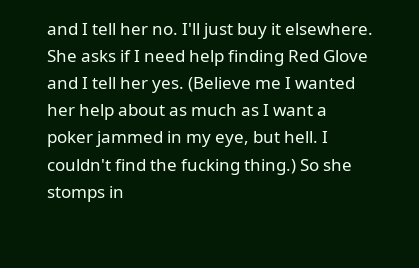and I tell her no. I'll just buy it elsewhere. She asks if I need help finding Red Glove and I tell her yes. (Believe me I wanted her help about as much as I want a poker jammed in my eye, but hell. I couldn't find the fucking thing.) So she stomps in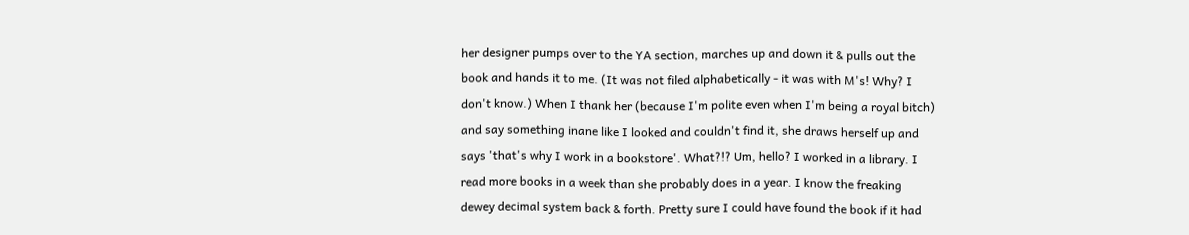her designer pumps over to the YA section, marches up and down it & pulls out the book and hands it to me. (It was not filed alphabetically - it was with M's! Why? I don't know.) When I thank her (because I'm polite even when I'm being a royal bitch) and say something inane like I looked and couldn't find it, she draws herself up and says 'that's why I work in a bookstore'. What?!? Um, hello? I worked in a library. I read more books in a week than she probably does in a year. I know the freaking dewey decimal system back & forth. Pretty sure I could have found the book if it had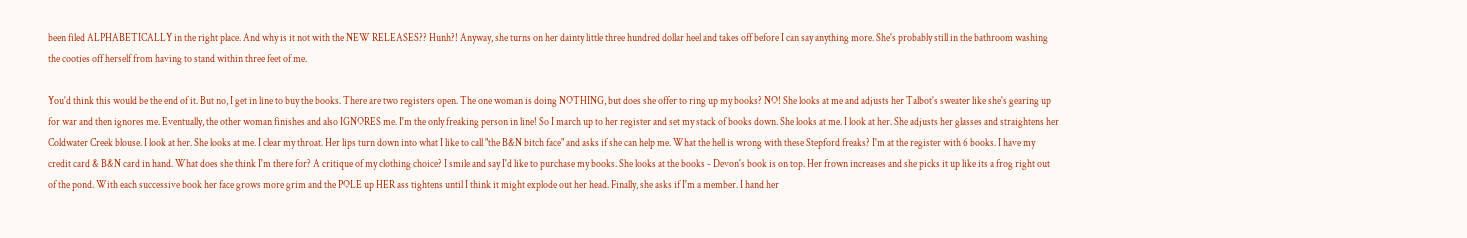been filed ALPHABETICALLY in the right place. And why is it not with the NEW RELEASES?? Hunh?! Anyway, she turns on her dainty little three hundred dollar heel and takes off before I can say anything more. She's probably still in the bathroom washing the cooties off herself from having to stand within three feet of me.

You'd think this would be the end of it. But no, I get in line to buy the books. There are two registers open. The one woman is doing NOTHING, but does she offer to ring up my books? NO! She looks at me and adjusts her Talbot's sweater like she's gearing up for war and then ignores me. Eventually, the other woman finishes and also IGNORES me. I'm the only freaking person in line! So I march up to her register and set my stack of books down. She looks at me. I look at her. She adjusts her glasses and straightens her Coldwater Creek blouse. I look at her. She looks at me. I clear my throat. Her lips turn down into what I like to call "the B&N bitch face" and asks if she can help me. What the hell is wrong with these Stepford freaks? I'm at the register with 6 books. I have my credit card & B&N card in hand. What does she think I'm there for? A critique of my clothing choice? I smile and say I'd like to purchase my books. She looks at the books - Devon's book is on top. Her frown increases and she picks it up like its a frog right out of the pond. With each successive book her face grows more grim and the POLE up HER ass tightens until I think it might explode out her head. Finally, she asks if I'm a member. I hand her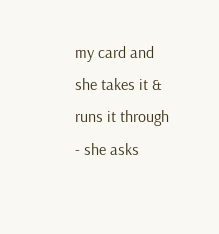my card and she takes it & runs it through - she asks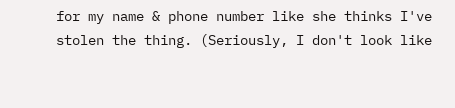for my name & phone number like she thinks I've stolen the thing. (Seriously, I don't look like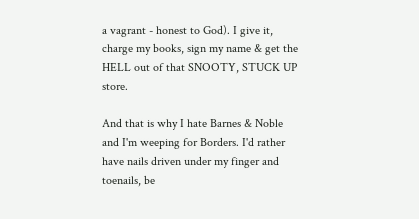a vagrant - honest to God). I give it, charge my books, sign my name & get the HELL out of that SNOOTY, STUCK UP store.

And that is why I hate Barnes & Noble and I'm weeping for Borders. I'd rather have nails driven under my finger and toenails, be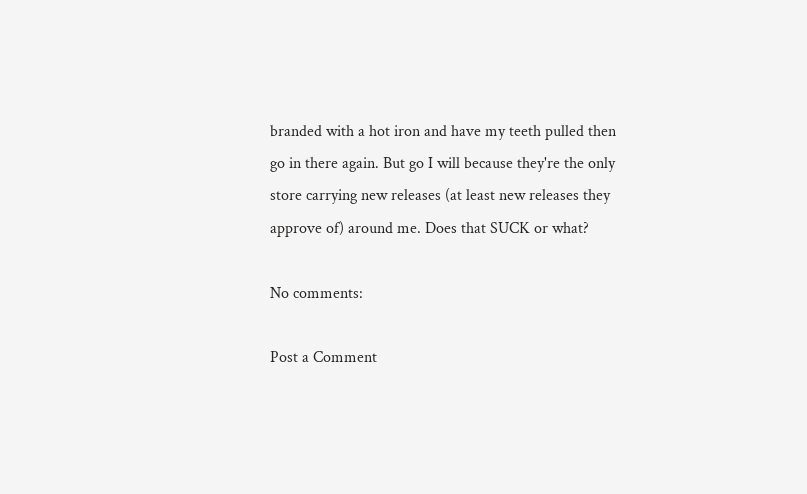branded with a hot iron and have my teeth pulled then go in there again. But go I will because they're the only store carrying new releases (at least new releases they approve of) around me. Does that SUCK or what?

No comments:

Post a Comment